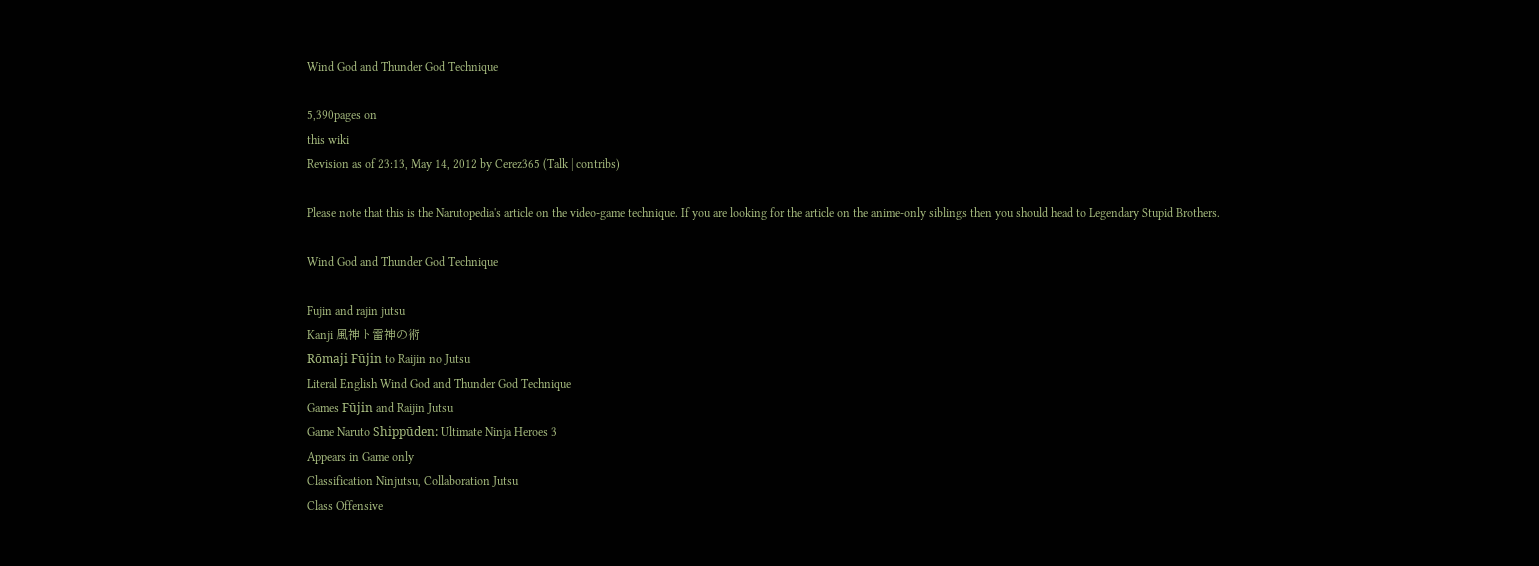Wind God and Thunder God Technique

5,390pages on
this wiki
Revision as of 23:13, May 14, 2012 by Cerez365 (Talk | contribs)

Please note that this is the Narutopedia's article on the video-game technique. If you are looking for the article on the anime-only siblings then you should head to Legendary Stupid Brothers.

Wind God and Thunder God Technique

Fujin and rajin jutsu
Kanji 風神ト雷神の術
Rōmaji Fūjin to Raijin no Jutsu
Literal English Wind God and Thunder God Technique
Games Fūjin and Raijin Jutsu
Game Naruto Shippūden: Ultimate Ninja Heroes 3
Appears in Game only
Classification Ninjutsu, Collaboration Jutsu
Class Offensive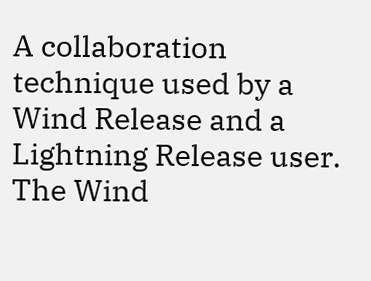A collaboration technique used by a Wind Release and a Lightning Release user. The Wind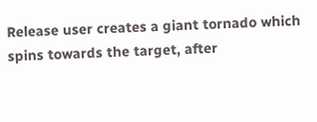Release user creates a giant tornado which spins towards the target, after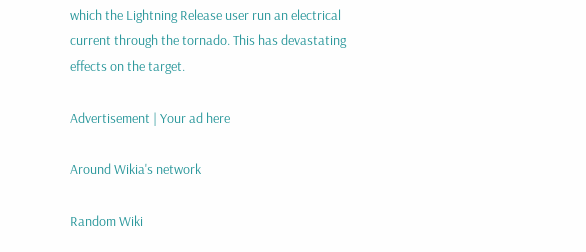which the Lightning Release user run an electrical current through the tornado. This has devastating effects on the target.

Advertisement | Your ad here

Around Wikia's network

Random Wiki